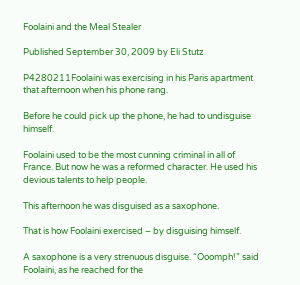Foolaini and the Meal Stealer

Published September 30, 2009 by Eli Stutz

P4280211Foolaini was exercising in his Paris apartment that afternoon when his phone rang.

Before he could pick up the phone, he had to undisguise himself.

Foolaini used to be the most cunning criminal in all of France. But now he was a reformed character. He used his devious talents to help people.

This afternoon he was disguised as a saxophone.

That is how Foolaini exercised – by disguising himself.

A saxophone is a very strenuous disguise. “Ooomph!” said Foolaini, as he reached for the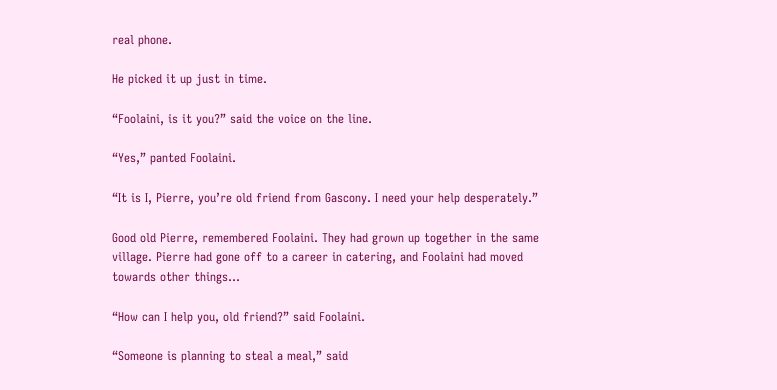real phone.

He picked it up just in time.

“Foolaini, is it you?” said the voice on the line.

“Yes,” panted Foolaini.

“It is I, Pierre, you’re old friend from Gascony. I need your help desperately.”

Good old Pierre, remembered Foolaini. They had grown up together in the same village. Pierre had gone off to a career in catering, and Foolaini had moved towards other things…

“How can I help you, old friend?” said Foolaini.

“Someone is planning to steal a meal,” said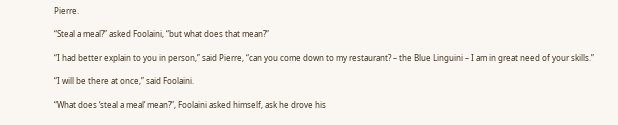Pierre.

“Steal a meal?” asked Foolaini, “but what does that mean?”

“I had better explain to you in person,” said Pierre, “can you come down to my restaurant? – the Blue Linguini – I am in great need of your skills.”

“I will be there at once,” said Foolaini.

“What does ‘steal a meal’ mean?”, Foolaini asked himself, ask he drove his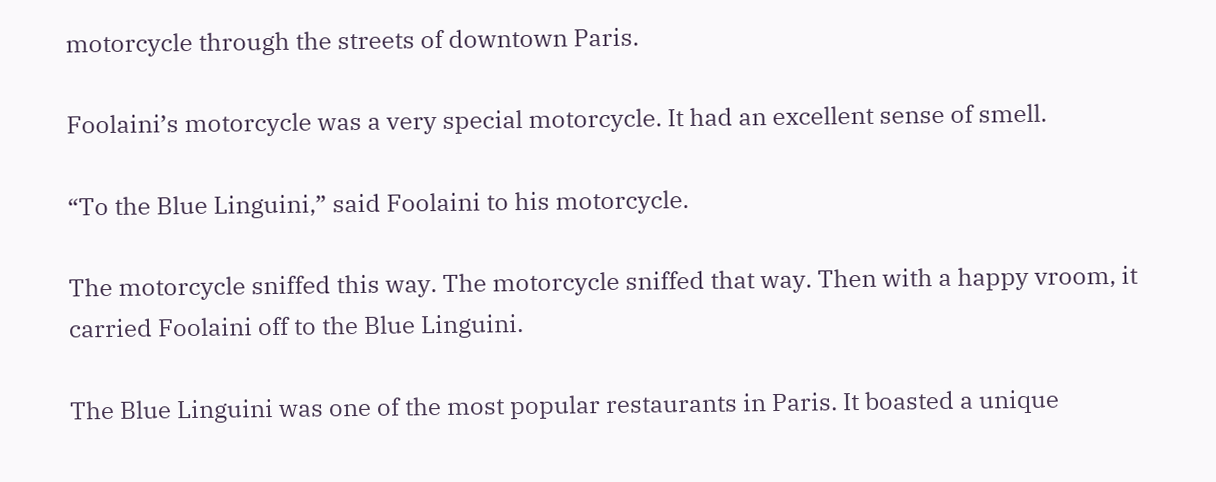motorcycle through the streets of downtown Paris.

Foolaini’s motorcycle was a very special motorcycle. It had an excellent sense of smell.

“To the Blue Linguini,” said Foolaini to his motorcycle.

The motorcycle sniffed this way. The motorcycle sniffed that way. Then with a happy vroom, it carried Foolaini off to the Blue Linguini.

The Blue Linguini was one of the most popular restaurants in Paris. It boasted a unique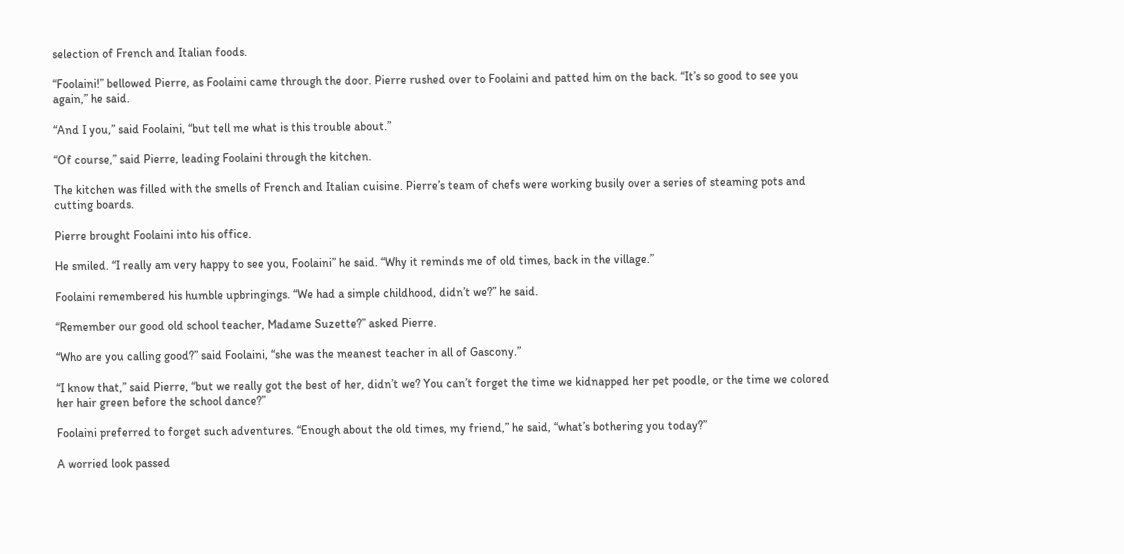selection of French and Italian foods.

“Foolaini!” bellowed Pierre, as Foolaini came through the door. Pierre rushed over to Foolaini and patted him on the back. “It’s so good to see you again,” he said.

“And I you,” said Foolaini, “but tell me what is this trouble about.”

“Of course,” said Pierre, leading Foolaini through the kitchen.

The kitchen was filled with the smells of French and Italian cuisine. Pierre’s team of chefs were working busily over a series of steaming pots and cutting boards.

Pierre brought Foolaini into his office.

He smiled. “I really am very happy to see you, Foolaini” he said. “Why it reminds me of old times, back in the village.”

Foolaini remembered his humble upbringings. “We had a simple childhood, didn’t we?” he said.

“Remember our good old school teacher, Madame Suzette?” asked Pierre.

“Who are you calling good?” said Foolaini, “she was the meanest teacher in all of Gascony.”

“I know that,” said Pierre, “but we really got the best of her, didn’t we? You can’t forget the time we kidnapped her pet poodle, or the time we colored her hair green before the school dance?”

Foolaini preferred to forget such adventures. “Enough about the old times, my friend,” he said, “what’s bothering you today?”

A worried look passed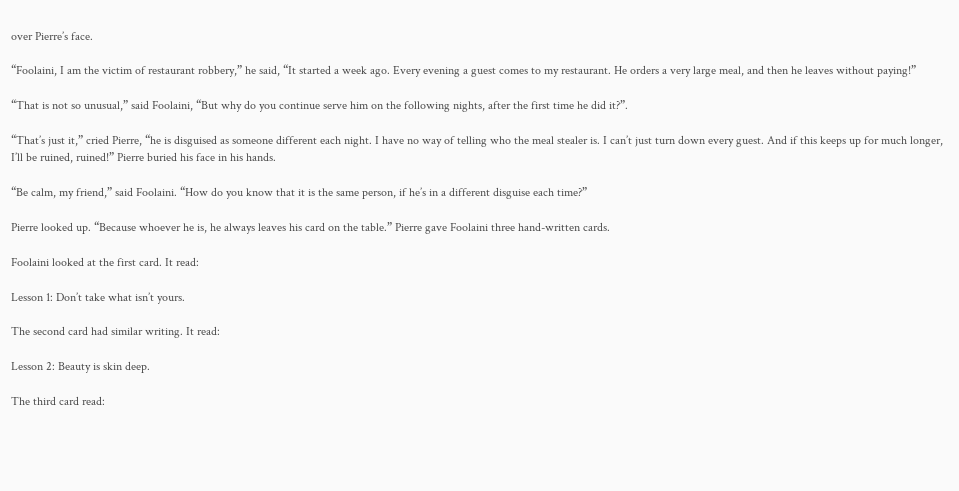over Pierre’s face.

“Foolaini, I am the victim of restaurant robbery,” he said, “It started a week ago. Every evening a guest comes to my restaurant. He orders a very large meal, and then he leaves without paying!”

“That is not so unusual,” said Foolaini, “But why do you continue serve him on the following nights, after the first time he did it?”.

“That’s just it,” cried Pierre, “he is disguised as someone different each night. I have no way of telling who the meal stealer is. I can’t just turn down every guest. And if this keeps up for much longer, I’ll be ruined, ruined!” Pierre buried his face in his hands.

“Be calm, my friend,” said Foolaini. “How do you know that it is the same person, if he’s in a different disguise each time?”

Pierre looked up. “Because whoever he is, he always leaves his card on the table.” Pierre gave Foolaini three hand-written cards.

Foolaini looked at the first card. It read:

Lesson 1: Don’t take what isn’t yours.

The second card had similar writing. It read:

Lesson 2: Beauty is skin deep.

The third card read: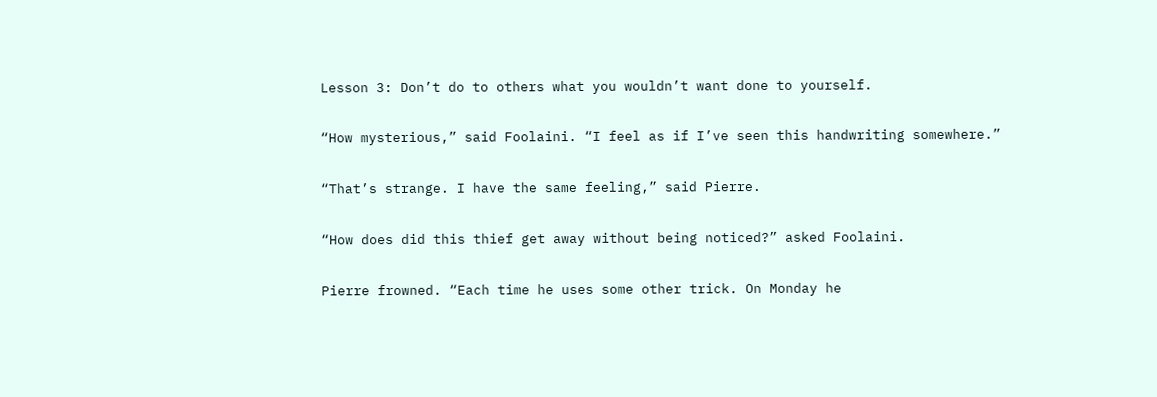Lesson 3: Don’t do to others what you wouldn’t want done to yourself.

“How mysterious,” said Foolaini. “I feel as if I’ve seen this handwriting somewhere.”

“That’s strange. I have the same feeling,” said Pierre.

“How does did this thief get away without being noticed?” asked Foolaini.

Pierre frowned. “Each time he uses some other trick. On Monday he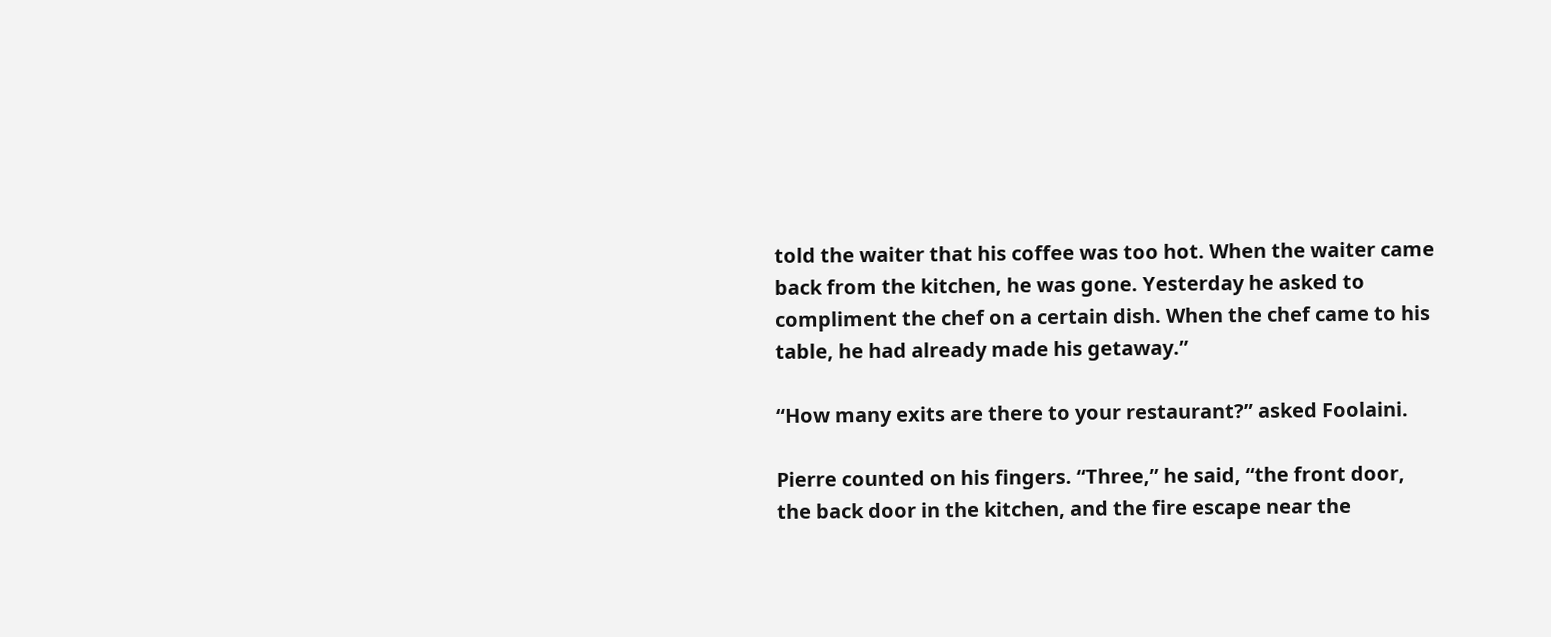told the waiter that his coffee was too hot. When the waiter came back from the kitchen, he was gone. Yesterday he asked to compliment the chef on a certain dish. When the chef came to his table, he had already made his getaway.”

“How many exits are there to your restaurant?” asked Foolaini.

Pierre counted on his fingers. “Three,” he said, “the front door, the back door in the kitchen, and the fire escape near the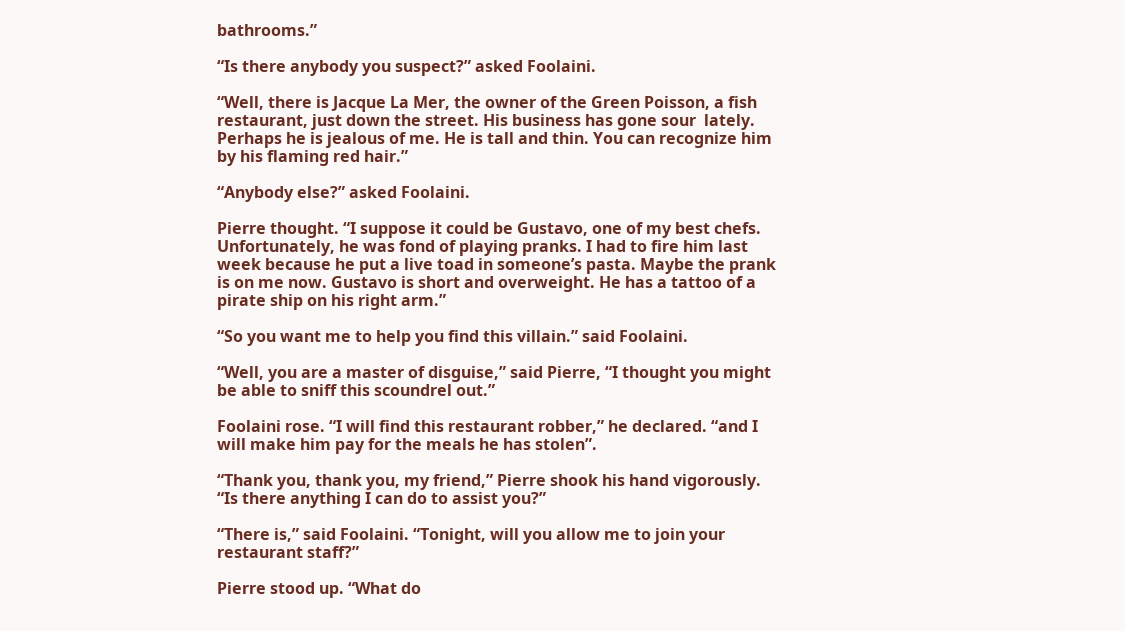bathrooms.”

“Is there anybody you suspect?” asked Foolaini.

“Well, there is Jacque La Mer, the owner of the Green Poisson, a fish restaurant, just down the street. His business has gone sour  lately. Perhaps he is jealous of me. He is tall and thin. You can recognize him by his flaming red hair.”

“Anybody else?” asked Foolaini.

Pierre thought. “I suppose it could be Gustavo, one of my best chefs. Unfortunately, he was fond of playing pranks. I had to fire him last week because he put a live toad in someone’s pasta. Maybe the prank is on me now. Gustavo is short and overweight. He has a tattoo of a pirate ship on his right arm.”

“So you want me to help you find this villain.” said Foolaini.

“Well, you are a master of disguise,” said Pierre, “I thought you might be able to sniff this scoundrel out.”

Foolaini rose. “I will find this restaurant robber,” he declared. “and I will make him pay for the meals he has stolen”.

“Thank you, thank you, my friend,” Pierre shook his hand vigorously. “Is there anything I can do to assist you?”

“There is,” said Foolaini. “Tonight, will you allow me to join your restaurant staff?”

Pierre stood up. “What do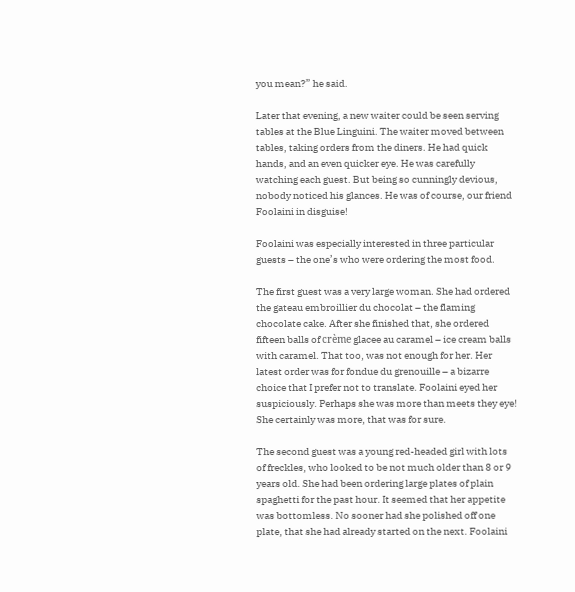you mean?” he said.

Later that evening, a new waiter could be seen serving tables at the Blue Linguini. The waiter moved between tables, taking orders from the diners. He had quick hands, and an even quicker eye. He was carefully watching each guest. But being so cunningly devious, nobody noticed his glances. He was of course, our friend Foolaini in disguise!

Foolaini was especially interested in three particular guests – the one’s who were ordering the most food.

The first guest was a very large woman. She had ordered the gateau embroillier du chocolat – the flaming chocolate cake. After she finished that, she ordered fifteen balls of crème glacee au caramel – ice cream balls with caramel. That too, was not enough for her. Her latest order was for fondue du grenouille – a bizarre choice that I prefer not to translate. Foolaini eyed her suspiciously. Perhaps she was more than meets they eye! She certainly was more, that was for sure.

The second guest was a young red-headed girl with lots of freckles, who looked to be not much older than 8 or 9 years old. She had been ordering large plates of plain spaghetti for the past hour. It seemed that her appetite was bottomless. No sooner had she polished off one plate, that she had already started on the next. Foolaini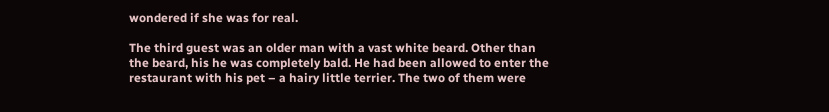wondered if she was for real.

The third guest was an older man with a vast white beard. Other than the beard, his he was completely bald. He had been allowed to enter the restaurant with his pet – a hairy little terrier. The two of them were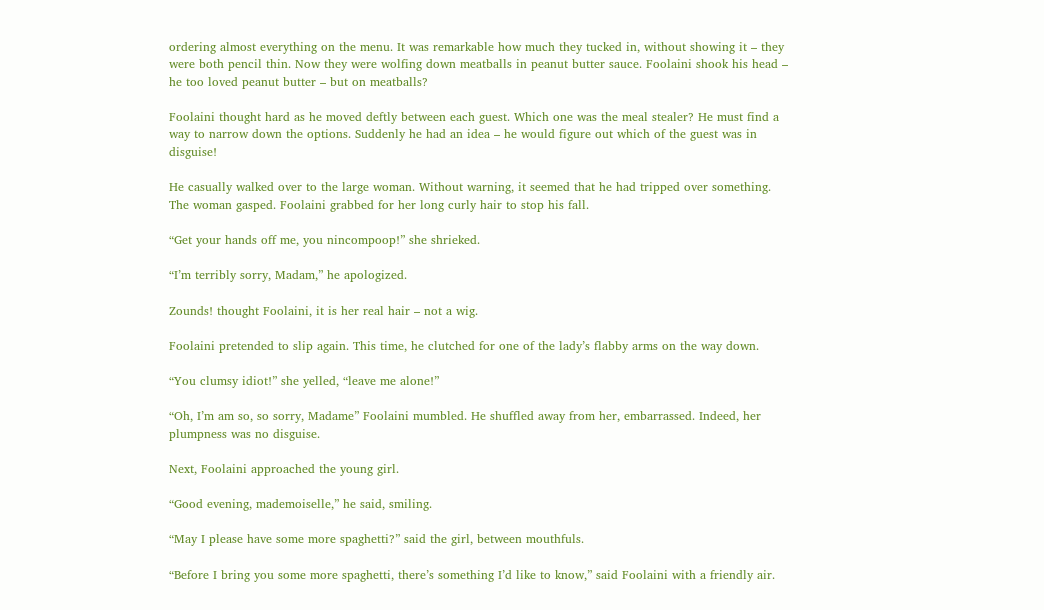ordering almost everything on the menu. It was remarkable how much they tucked in, without showing it – they were both pencil thin. Now they were wolfing down meatballs in peanut butter sauce. Foolaini shook his head – he too loved peanut butter – but on meatballs?

Foolaini thought hard as he moved deftly between each guest. Which one was the meal stealer? He must find a way to narrow down the options. Suddenly he had an idea – he would figure out which of the guest was in disguise!

He casually walked over to the large woman. Without warning, it seemed that he had tripped over something. The woman gasped. Foolaini grabbed for her long curly hair to stop his fall.

“Get your hands off me, you nincompoop!” she shrieked.

“I’m terribly sorry, Madam,” he apologized.

Zounds! thought Foolaini, it is her real hair – not a wig.

Foolaini pretended to slip again. This time, he clutched for one of the lady’s flabby arms on the way down.

“You clumsy idiot!” she yelled, “leave me alone!”

“Oh, I’m am so, so sorry, Madame” Foolaini mumbled. He shuffled away from her, embarrassed. Indeed, her plumpness was no disguise.

Next, Foolaini approached the young girl.

“Good evening, mademoiselle,” he said, smiling.

“May I please have some more spaghetti?” said the girl, between mouthfuls.

“Before I bring you some more spaghetti, there’s something I’d like to know,” said Foolaini with a friendly air.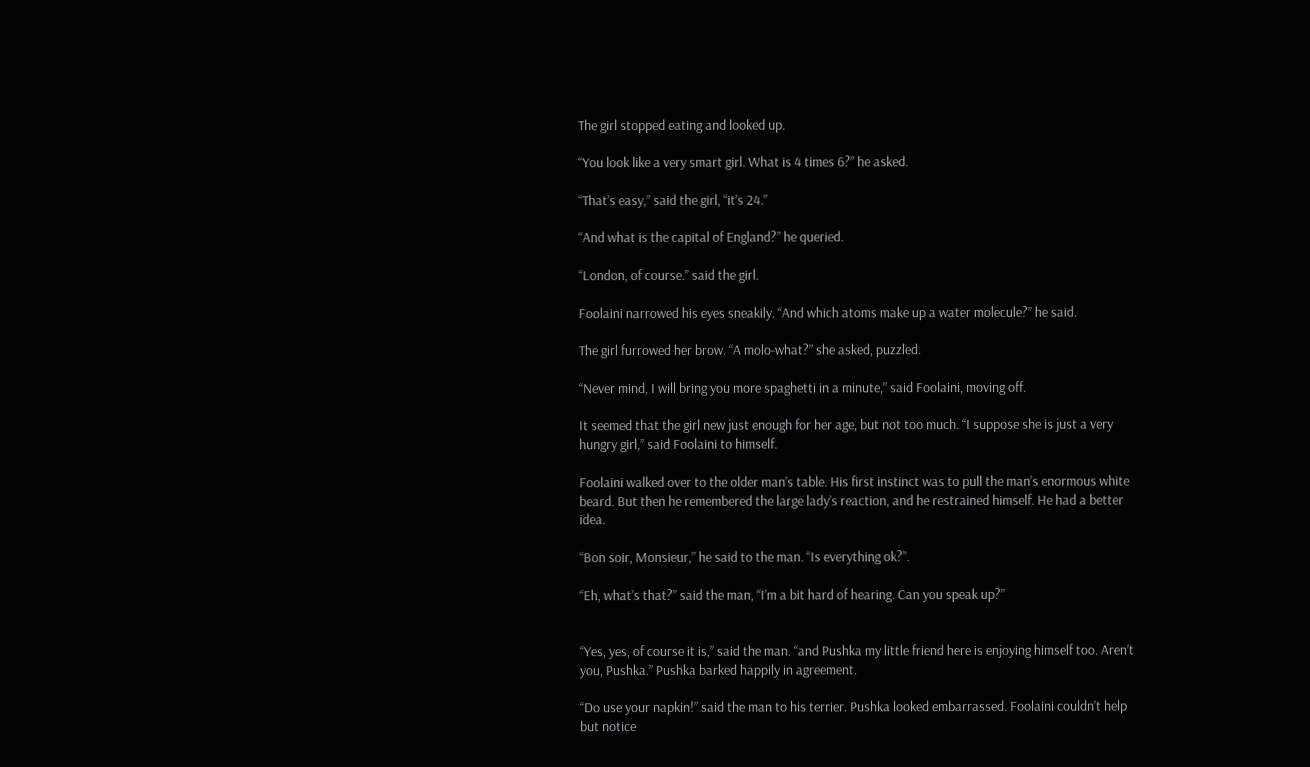The girl stopped eating and looked up.

“You look like a very smart girl. What is 4 times 6?” he asked.

“That’s easy,” said the girl, “it’s 24.”

“And what is the capital of England?” he queried.

“London, of course.” said the girl.

Foolaini narrowed his eyes sneakily. “And which atoms make up a water molecule?” he said.

The girl furrowed her brow. “A molo-what?” she asked, puzzled.

“Never mind, I will bring you more spaghetti in a minute,” said Foolaini, moving off.

It seemed that the girl new just enough for her age, but not too much. “I suppose she is just a very hungry girl,” said Foolaini to himself.

Foolaini walked over to the older man’s table. His first instinct was to pull the man’s enormous white beard. But then he remembered the large lady’s reaction, and he restrained himself. He had a better idea.

“Bon soir, Monsieur,” he said to the man. “Is everything ok?”.

“Eh, what’s that?” said the man, “I’m a bit hard of hearing. Can you speak up?”


“Yes, yes, of course it is,” said the man. “and Pushka my little friend here is enjoying himself too. Aren’t you, Pushka.” Pushka barked happily in agreement.

“Do use your napkin!” said the man to his terrier. Pushka looked embarrassed. Foolaini couldn’t help but notice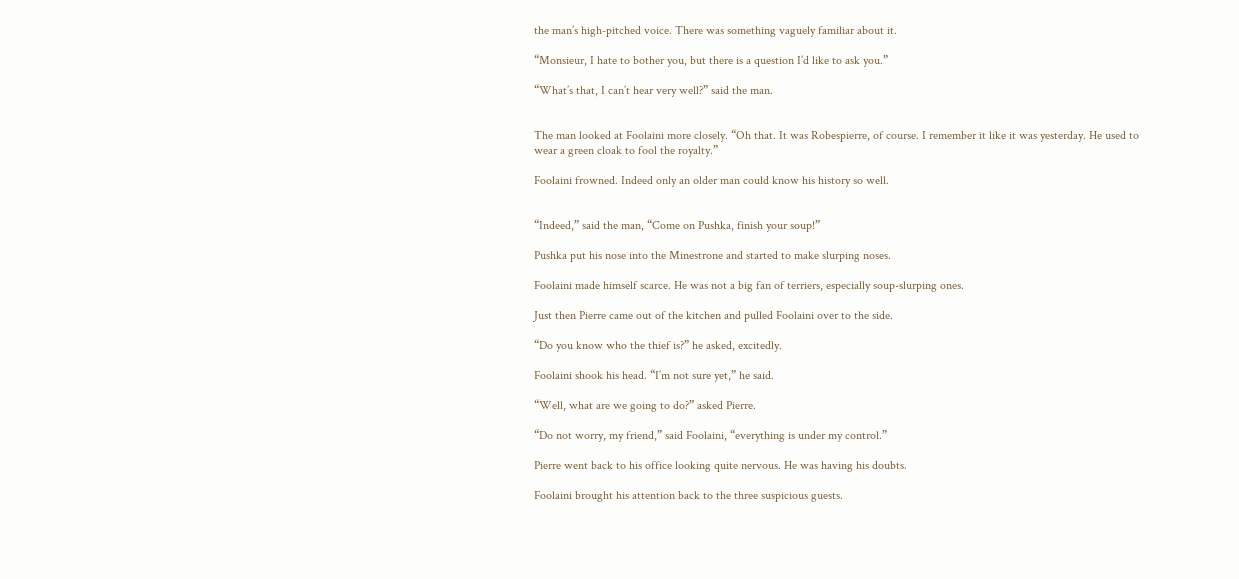the man’s high-pitched voice. There was something vaguely familiar about it.

“Monsieur, I hate to bother you, but there is a question I’d like to ask you.”

“What’s that, I can’t hear very well?” said the man.


The man looked at Foolaini more closely. “Oh that. It was Robespierre, of course. I remember it like it was yesterday. He used to wear a green cloak to fool the royalty.”

Foolaini frowned. Indeed only an older man could know his history so well.


“Indeed,” said the man, “Come on Pushka, finish your soup!”

Pushka put his nose into the Minestrone and started to make slurping noses.

Foolaini made himself scarce. He was not a big fan of terriers, especially soup-slurping ones.

Just then Pierre came out of the kitchen and pulled Foolaini over to the side.

“Do you know who the thief is?” he asked, excitedly.

Foolaini shook his head. “I’m not sure yet,” he said.

“Well, what are we going to do?” asked Pierre.

“Do not worry, my friend,” said Foolaini, “everything is under my control.”

Pierre went back to his office looking quite nervous. He was having his doubts.

Foolaini brought his attention back to the three suspicious guests.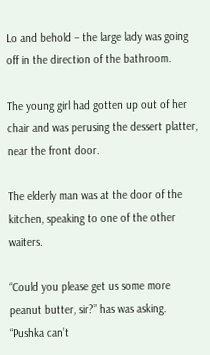Lo and behold – the large lady was going off in the direction of the bathroom.

The young girl had gotten up out of her chair and was perusing the dessert platter, near the front door.

The elderly man was at the door of the kitchen, speaking to one of the other waiters.

“Could you please get us some more peanut butter, sir?” has was asking. “Pushka can’t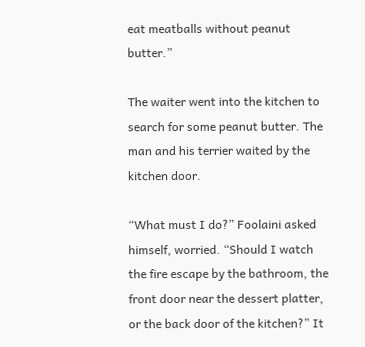eat meatballs without peanut butter.”

The waiter went into the kitchen to search for some peanut butter. The man and his terrier waited by the kitchen door.

“What must I do?” Foolaini asked himself, worried. “Should I watch the fire escape by the bathroom, the front door near the dessert platter, or the back door of the kitchen?” It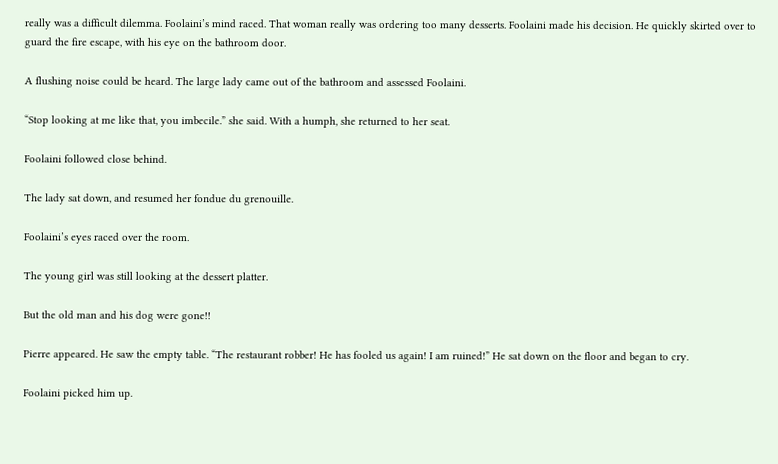really was a difficult dilemma. Foolaini’s mind raced. That woman really was ordering too many desserts. Foolaini made his decision. He quickly skirted over to guard the fire escape, with his eye on the bathroom door.

A flushing noise could be heard. The large lady came out of the bathroom and assessed Foolaini.

“Stop looking at me like that, you imbecile.” she said. With a humph, she returned to her seat.

Foolaini followed close behind.

The lady sat down, and resumed her fondue du grenouille.

Foolaini’s eyes raced over the room.

The young girl was still looking at the dessert platter.

But the old man and his dog were gone!!

Pierre appeared. He saw the empty table. “The restaurant robber! He has fooled us again! I am ruined!” He sat down on the floor and began to cry.

Foolaini picked him up.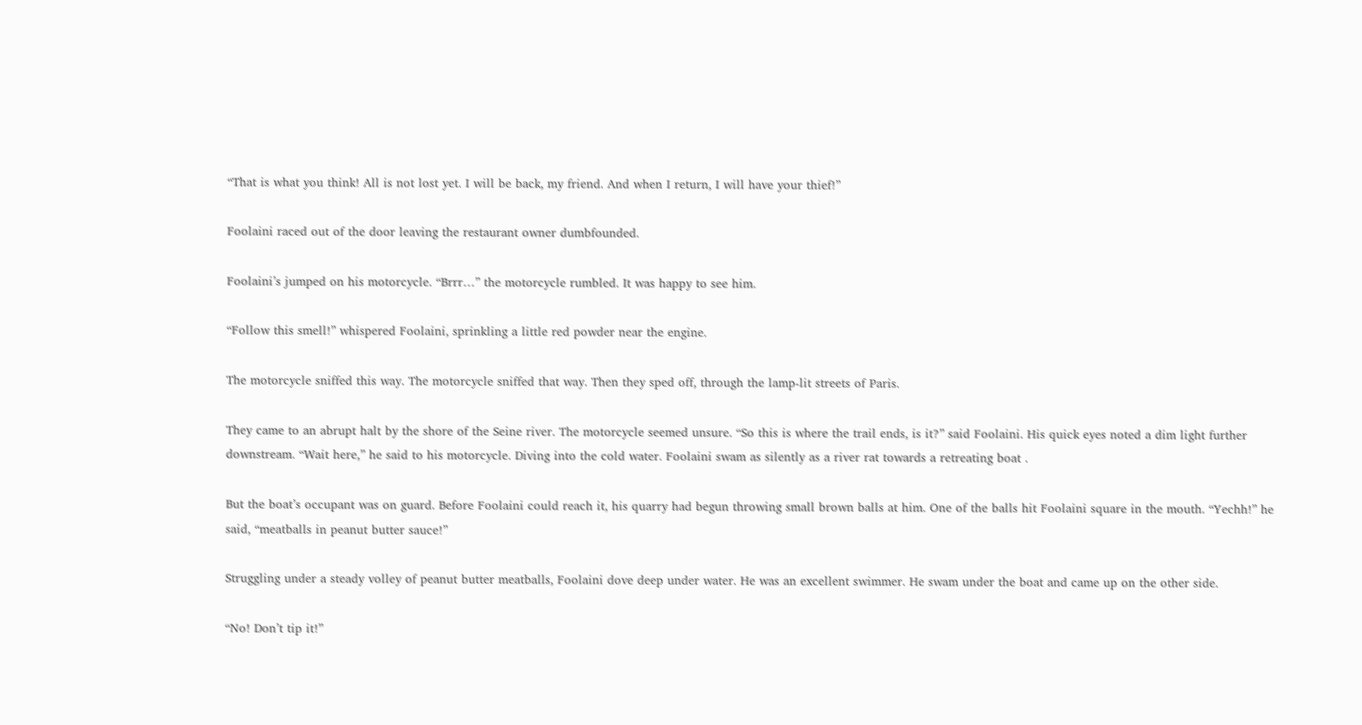“That is what you think! All is not lost yet. I will be back, my friend. And when I return, I will have your thief!”

Foolaini raced out of the door leaving the restaurant owner dumbfounded.

Foolaini’s jumped on his motorcycle. “Brrr…” the motorcycle rumbled. It was happy to see him.

“Follow this smell!” whispered Foolaini, sprinkling a little red powder near the engine.

The motorcycle sniffed this way. The motorcycle sniffed that way. Then they sped off, through the lamp-lit streets of Paris.

They came to an abrupt halt by the shore of the Seine river. The motorcycle seemed unsure. “So this is where the trail ends, is it?” said Foolaini. His quick eyes noted a dim light further downstream. “Wait here,” he said to his motorcycle. Diving into the cold water. Foolaini swam as silently as a river rat towards a retreating boat .

But the boat’s occupant was on guard. Before Foolaini could reach it, his quarry had begun throwing small brown balls at him. One of the balls hit Foolaini square in the mouth. “Yechh!” he said, “meatballs in peanut butter sauce!”

Struggling under a steady volley of peanut butter meatballs, Foolaini dove deep under water. He was an excellent swimmer. He swam under the boat and came up on the other side.

“No! Don’t tip it!”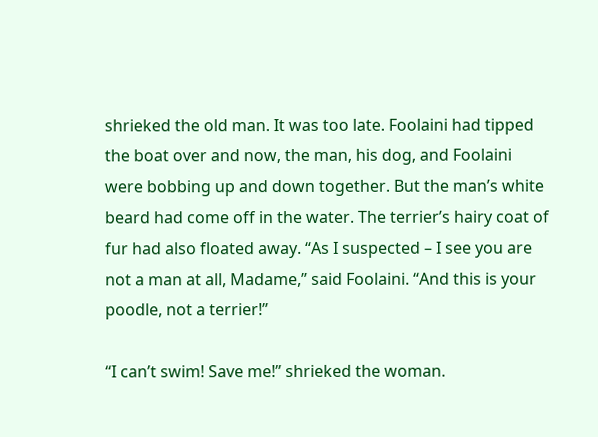shrieked the old man. It was too late. Foolaini had tipped the boat over and now, the man, his dog, and Foolaini were bobbing up and down together. But the man’s white beard had come off in the water. The terrier’s hairy coat of fur had also floated away. “As I suspected – I see you are not a man at all, Madame,” said Foolaini. “And this is your poodle, not a terrier!”

“I can’t swim! Save me!” shrieked the woman.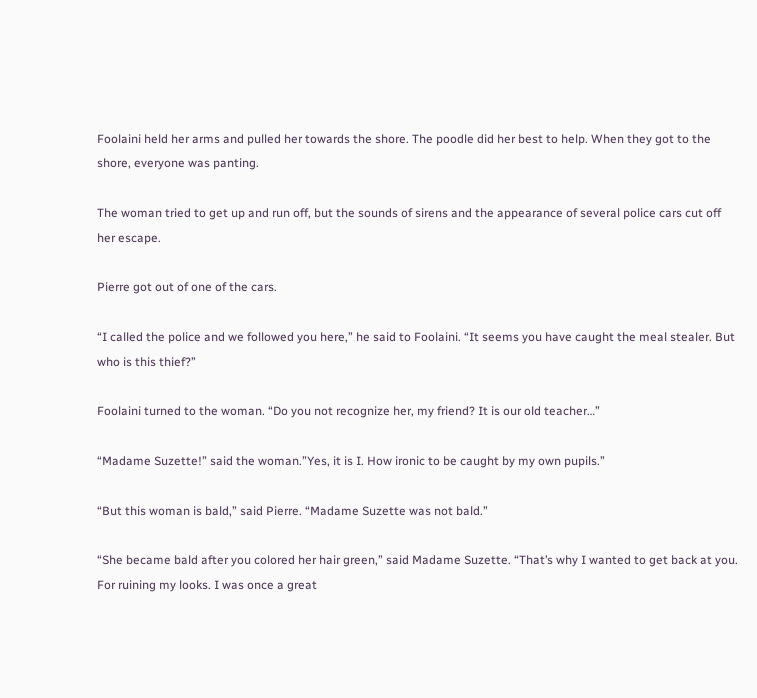Foolaini held her arms and pulled her towards the shore. The poodle did her best to help. When they got to the shore, everyone was panting.

The woman tried to get up and run off, but the sounds of sirens and the appearance of several police cars cut off her escape.

Pierre got out of one of the cars.

“I called the police and we followed you here,” he said to Foolaini. “It seems you have caught the meal stealer. But who is this thief?”

Foolaini turned to the woman. “Do you not recognize her, my friend? It is our old teacher…”

“Madame Suzette!” said the woman.”Yes, it is I. How ironic to be caught by my own pupils.”

“But this woman is bald,” said Pierre. “Madame Suzette was not bald.”

“She became bald after you colored her hair green,” said Madame Suzette. “That’s why I wanted to get back at you. For ruining my looks. I was once a great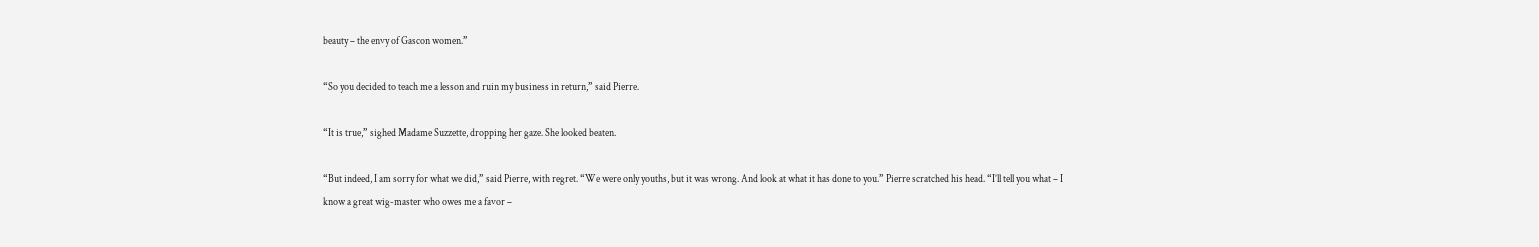beauty – the envy of Gascon women.”

“So you decided to teach me a lesson and ruin my business in return,” said Pierre.

“It is true,” sighed Madame Suzzette, dropping her gaze. She looked beaten.

“But indeed, I am sorry for what we did,” said Pierre, with regret. “We were only youths, but it was wrong. And look at what it has done to you.” Pierre scratched his head. “I’ll tell you what – I know a great wig-master who owes me a favor –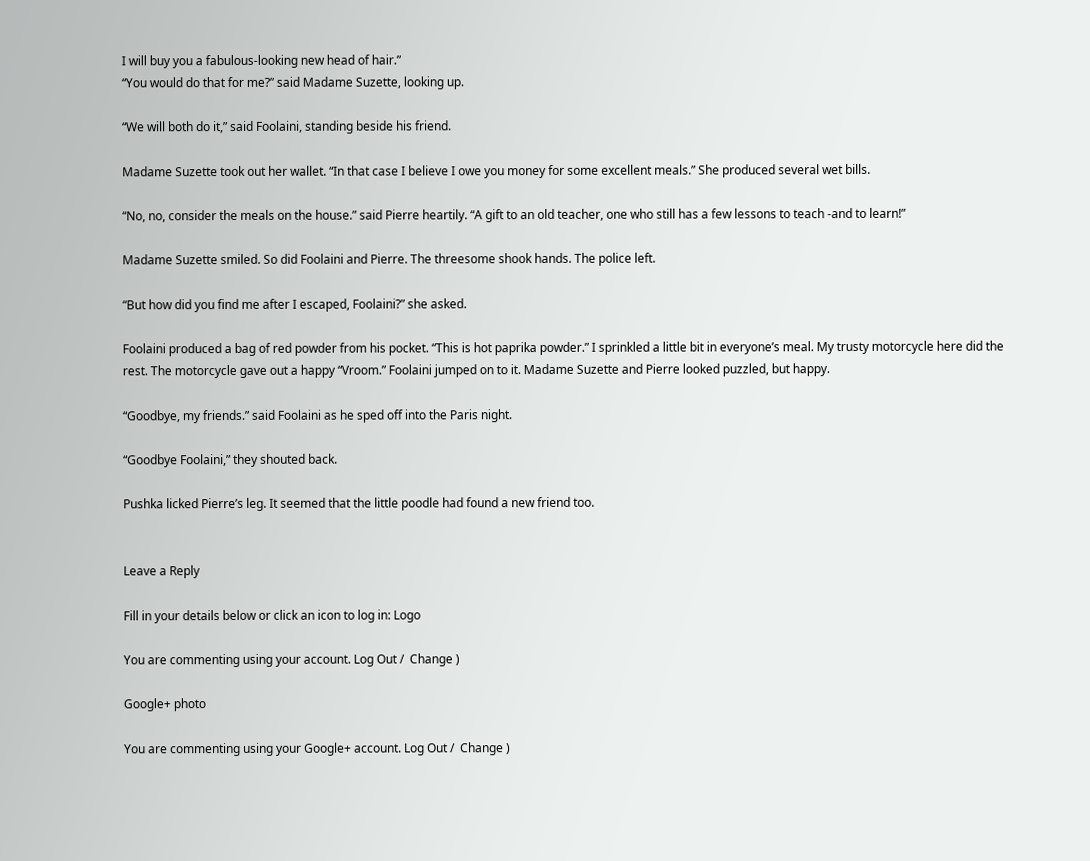I will buy you a fabulous-looking new head of hair.”
“You would do that for me?” said Madame Suzette, looking up.

“We will both do it,” said Foolaini, standing beside his friend.

Madame Suzette took out her wallet. “In that case I believe I owe you money for some excellent meals.” She produced several wet bills.

“No, no, consider the meals on the house.” said Pierre heartily. “A gift to an old teacher, one who still has a few lessons to teach -and to learn!”

Madame Suzette smiled. So did Foolaini and Pierre. The threesome shook hands. The police left.

“But how did you find me after I escaped, Foolaini?” she asked.

Foolaini produced a bag of red powder from his pocket. “This is hot paprika powder.” I sprinkled a little bit in everyone’s meal. My trusty motorcycle here did the rest. The motorcycle gave out a happy “Vroom.” Foolaini jumped on to it. Madame Suzette and Pierre looked puzzled, but happy.

“Goodbye, my friends.” said Foolaini as he sped off into the Paris night.

“Goodbye Foolaini,” they shouted back.

Pushka licked Pierre’s leg. It seemed that the little poodle had found a new friend too.


Leave a Reply

Fill in your details below or click an icon to log in: Logo

You are commenting using your account. Log Out /  Change )

Google+ photo

You are commenting using your Google+ account. Log Out /  Change )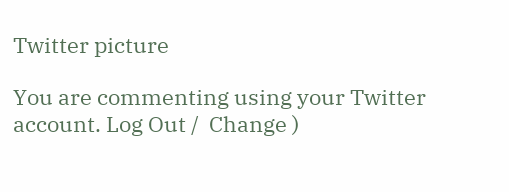Twitter picture

You are commenting using your Twitter account. Log Out /  Change )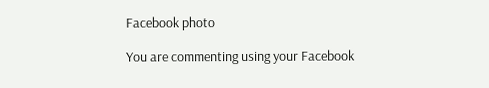Facebook photo

You are commenting using your Facebook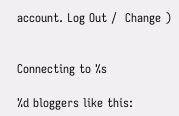account. Log Out /  Change )


Connecting to %s

%d bloggers like this: